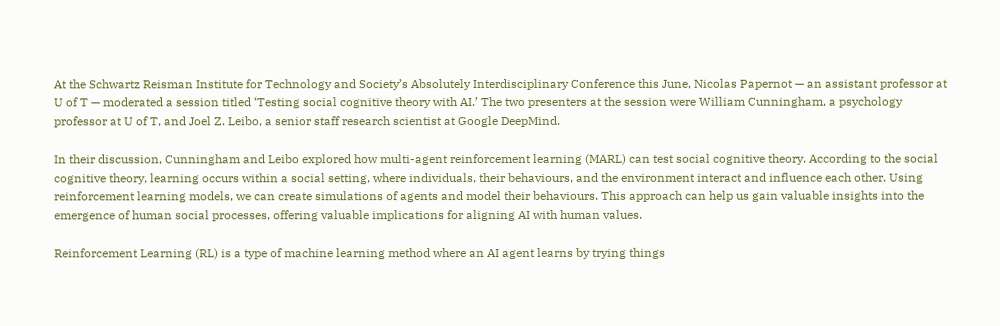At the Schwartz Reisman Institute for Technology and Society’s Absolutely Interdisciplinary Conference this June, Nicolas Papernot — an assistant professor at U of T — moderated a session titled ‘Testing social cognitive theory with AI.’ The two presenters at the session were William Cunningham, a psychology professor at U of T, and Joel Z. Leibo, a senior staff research scientist at Google DeepMind.

In their discussion, Cunningham and Leibo explored how multi-agent reinforcement learning (MARL) can test social cognitive theory. According to the social cognitive theory, learning occurs within a social setting, where individuals, their behaviours, and the environment interact and influence each other. Using reinforcement learning models, we can create simulations of agents and model their behaviours. This approach can help us gain valuable insights into the emergence of human social processes, offering valuable implications for aligning AI with human values.

Reinforcement Learning (RL) is a type of machine learning method where an AI agent learns by trying things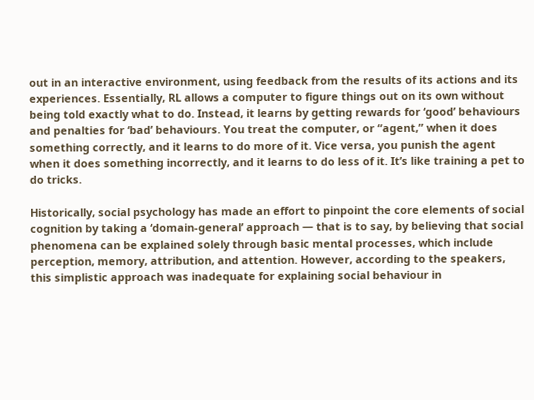out in an interactive environment, using feedback from the results of its actions and its experiences. Essentially, RL allows a computer to figure things out on its own without being told exactly what to do. Instead, it learns by getting rewards for ‘good’ behaviours and penalties for ‘bad’ behaviours. You treat the computer, or “agent,” when it does something correctly, and it learns to do more of it. Vice versa, you punish the agent when it does something incorrectly, and it learns to do less of it. It’s like training a pet to do tricks.

Historically, social psychology has made an effort to pinpoint the core elements of social cognition by taking a ‘domain-general’ approach — that is to say, by believing that social phenomena can be explained solely through basic mental processes, which include perception, memory, attribution, and attention. However, according to the speakers, this simplistic approach was inadequate for explaining social behaviour in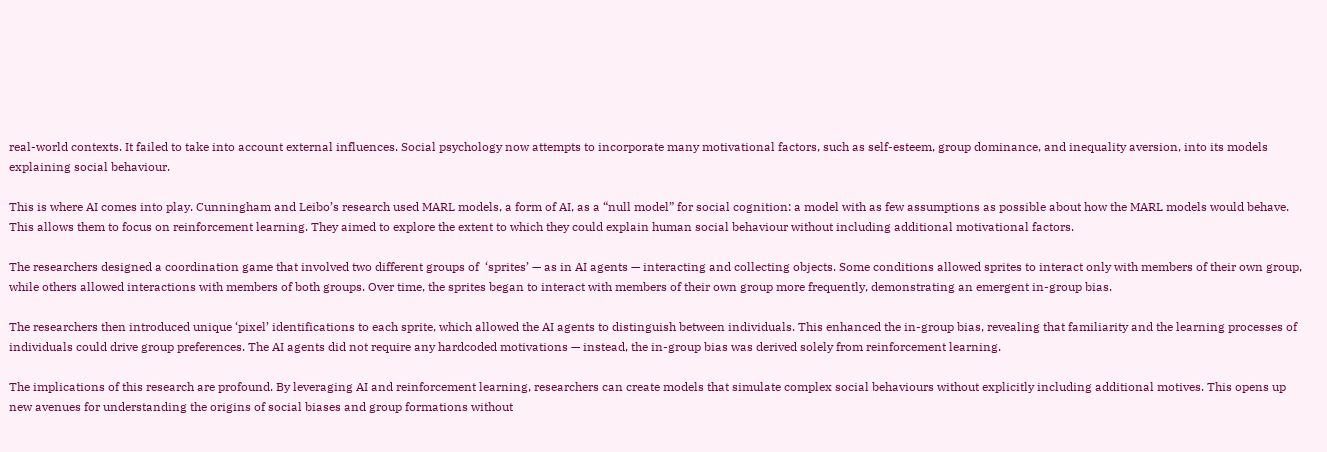real-world contexts. It failed to take into account external influences. Social psychology now attempts to incorporate many motivational factors, such as self-esteem, group dominance, and inequality aversion, into its models explaining social behaviour.

This is where AI comes into play. Cunningham and Leibo’s research used MARL models, a form of AI, as a “null model” for social cognition: a model with as few assumptions as possible about how the MARL models would behave. This allows them to focus on reinforcement learning. They aimed to explore the extent to which they could explain human social behaviour without including additional motivational factors.

The researchers designed a coordination game that involved two different groups of  ‘sprites’ — as in AI agents — interacting and collecting objects. Some conditions allowed sprites to interact only with members of their own group, while others allowed interactions with members of both groups. Over time, the sprites began to interact with members of their own group more frequently, demonstrating an emergent in-group bias.

The researchers then introduced unique ‘pixel’ identifications to each sprite, which allowed the AI agents to distinguish between individuals. This enhanced the in-group bias, revealing that familiarity and the learning processes of individuals could drive group preferences. The AI agents did not require any hardcoded motivations — instead, the in-group bias was derived solely from reinforcement learning.

The implications of this research are profound. By leveraging AI and reinforcement learning, researchers can create models that simulate complex social behaviours without explicitly including additional motives. This opens up new avenues for understanding the origins of social biases and group formations without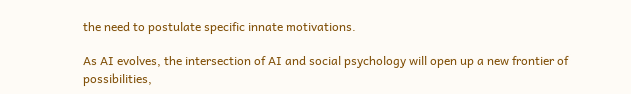the need to postulate specific innate motivations.

As AI evolves, the intersection of AI and social psychology will open up a new frontier of possibilities,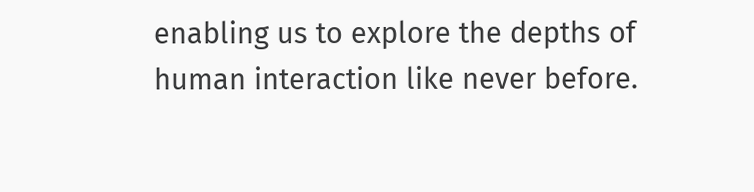enabling us to explore the depths of human interaction like never before.